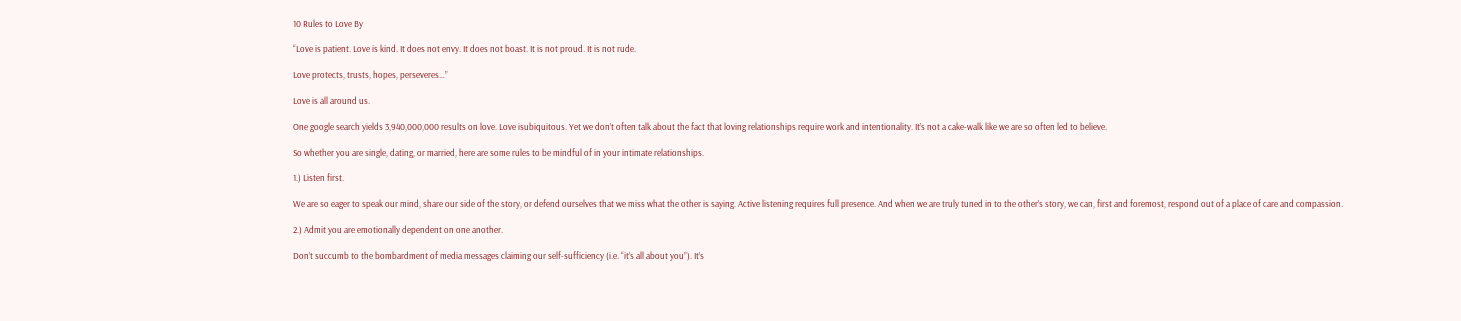10 Rules to Love By

“Love is patient. Love is kind. It does not envy. It does not boast. It is not proud. It is not rude.

Love protects, trusts, hopes, perseveres…”

Love is all around us.

One google search yields 3,940,000,000 results on love. Love isubiquitous. Yet we don’t often talk about the fact that loving relationships require work and intentionality. It’s not a cake-walk like we are so often led to believe.

So whether you are single, dating, or married, here are some rules to be mindful of in your intimate relationships.

1.) Listen first.

We are so eager to speak our mind, share our side of the story, or defend ourselves that we miss what the other is saying. Active listening requires full presence. And when we are truly tuned in to the other’s story, we can, first and foremost, respond out of a place of care and compassion.

2.) Admit you are emotionally dependent on one another.

Don’t succumb to the bombardment of media messages claiming our self-sufficiency (i.e. “it’s all about you”). It’s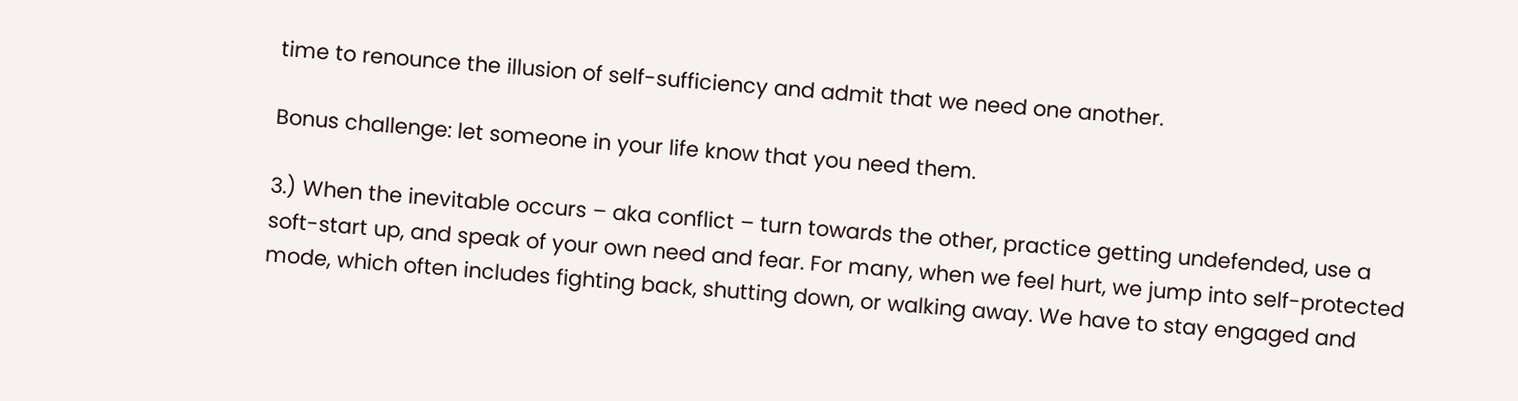time to renounce the illusion of self-sufficiency and admit that we need one another.

Bonus challenge: let someone in your life know that you need them.

3.) When the inevitable occurs – aka conflict – turn towards the other, practice getting undefended, use a soft-start up, and speak of your own need and fear. For many, when we feel hurt, we jump into self-protected mode, which often includes fighting back, shutting down, or walking away. We have to stay engaged and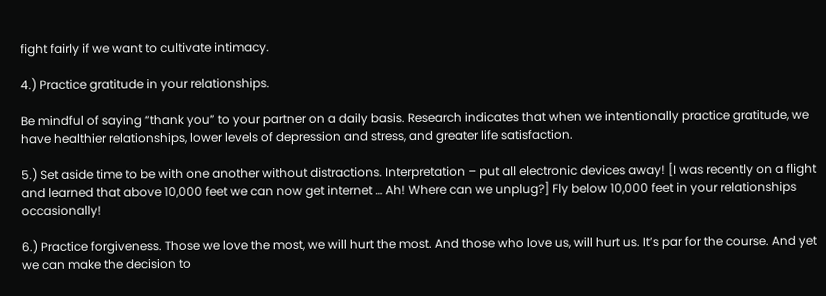fight fairly if we want to cultivate intimacy.

4.) Practice gratitude in your relationships.

Be mindful of saying “thank you” to your partner on a daily basis. Research indicates that when we intentionally practice gratitude, we have healthier relationships, lower levels of depression and stress, and greater life satisfaction.

5.) Set aside time to be with one another without distractions. Interpretation – put all electronic devices away! [I was recently on a flight and learned that above 10,000 feet we can now get internet … Ah! Where can we unplug?] Fly below 10,000 feet in your relationships occasionally!

6.) Practice forgiveness. Those we love the most, we will hurt the most. And those who love us, will hurt us. It’s par for the course. And yet we can make the decision to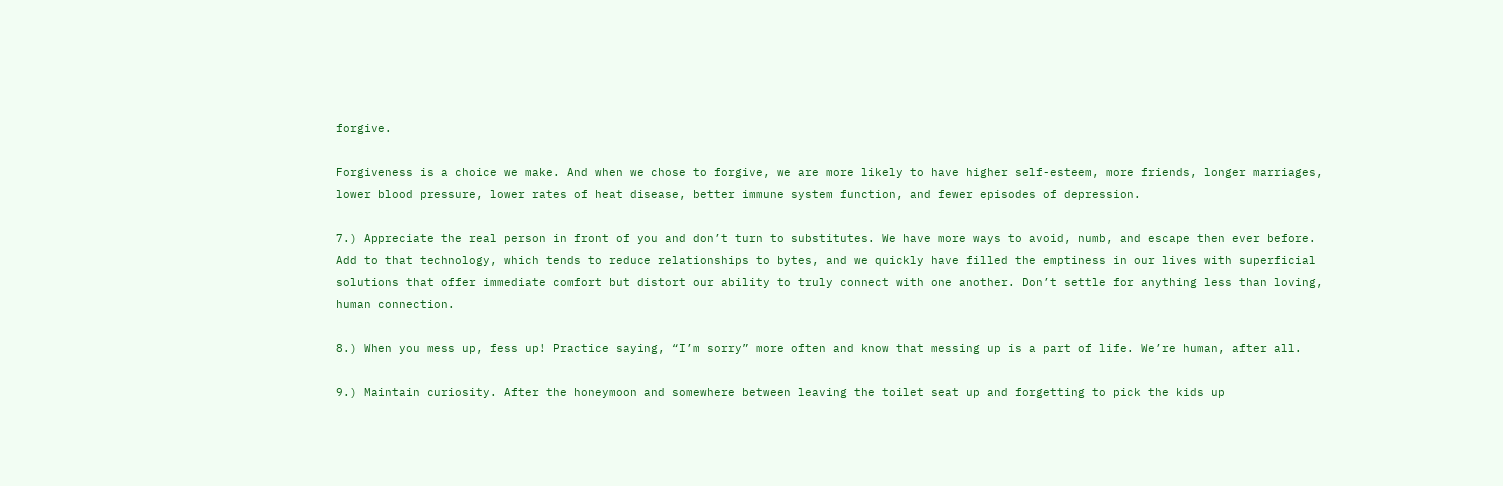forgive.

Forgiveness is a choice we make. And when we chose to forgive, we are more likely to have higher self-esteem, more friends, longer marriages, lower blood pressure, lower rates of heat disease, better immune system function, and fewer episodes of depression.

7.) Appreciate the real person in front of you and don’t turn to substitutes. We have more ways to avoid, numb, and escape then ever before. Add to that technology, which tends to reduce relationships to bytes, and we quickly have filled the emptiness in our lives with superficial solutions that offer immediate comfort but distort our ability to truly connect with one another. Don’t settle for anything less than loving, human connection.

8.) When you mess up, fess up! Practice saying, “I’m sorry” more often and know that messing up is a part of life. We’re human, after all.

9.) Maintain curiosity. After the honeymoon and somewhere between leaving the toilet seat up and forgetting to pick the kids up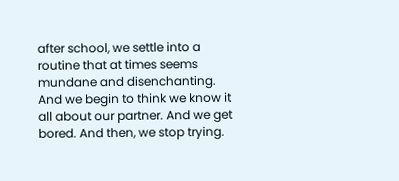after school, we settle into a routine that at times seems mundane and disenchanting. And we begin to think we know it all about our partner. And we get bored. And then, we stop trying.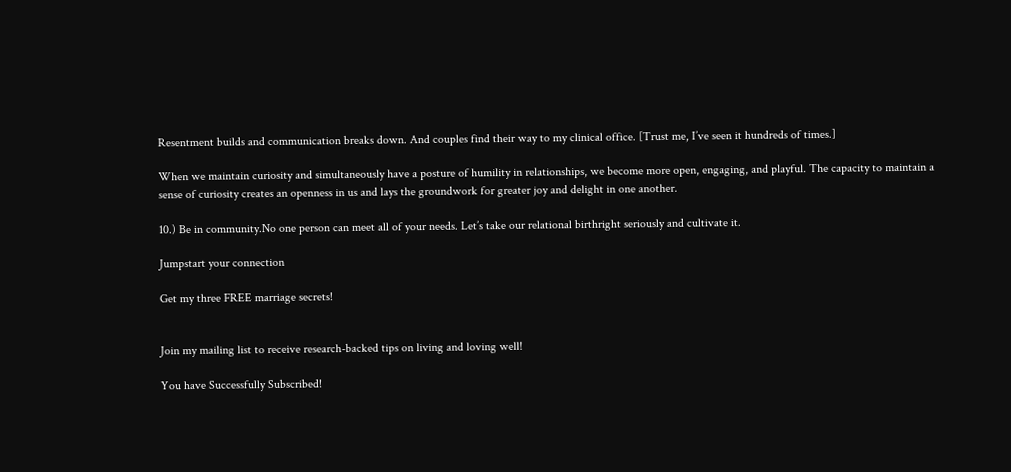Resentment builds and communication breaks down. And couples find their way to my clinical office. [Trust me, I’ve seen it hundreds of times.]

When we maintain curiosity and simultaneously have a posture of humility in relationships, we become more open, engaging, and playful. The capacity to maintain a sense of curiosity creates an openness in us and lays the groundwork for greater joy and delight in one another.

10.) Be in community.No one person can meet all of your needs. Let’s take our relational birthright seriously and cultivate it.

Jumpstart your connection

Get my three FREE marriage secrets!


Join my mailing list to receive research-backed tips on living and loving well!

You have Successfully Subscribed!